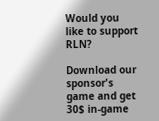Would you like to support RLN?

Download our sponsor's game and get 30$ in-game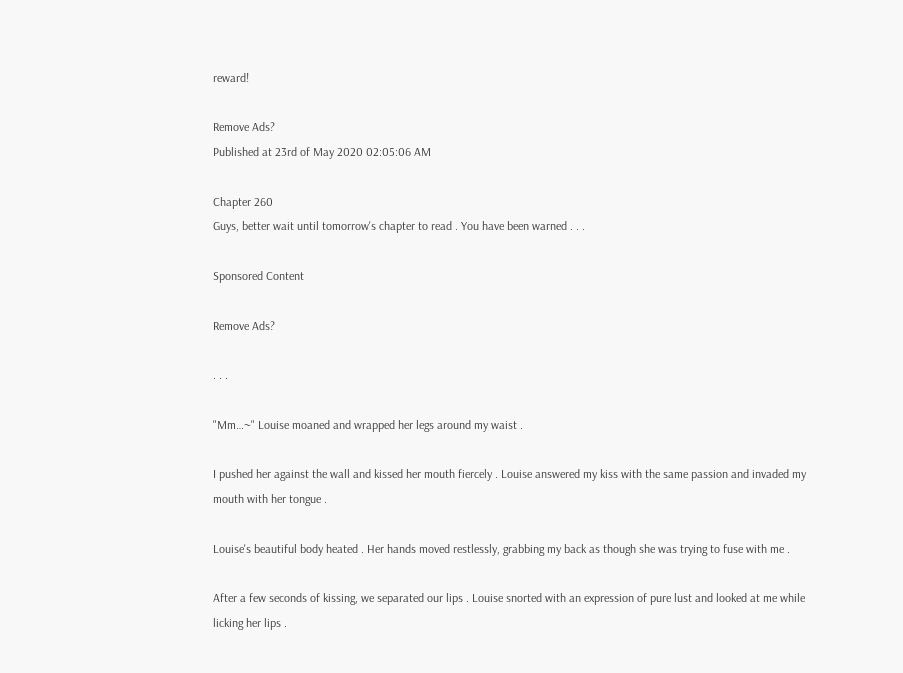reward!

Remove Ads?
Published at 23rd of May 2020 02:05:06 AM

Chapter 260
Guys, better wait until tomorrow's chapter to read . You have been warned . . .

Sponsored Content

Remove Ads?

. . .

"Mm…~" Louise moaned and wrapped her legs around my waist .

I pushed her against the wall and kissed her mouth fiercely . Louise answered my kiss with the same passion and invaded my mouth with her tongue .

Louise's beautiful body heated . Her hands moved restlessly, grabbing my back as though she was trying to fuse with me .

After a few seconds of kissing, we separated our lips . Louise snorted with an expression of pure lust and looked at me while licking her lips .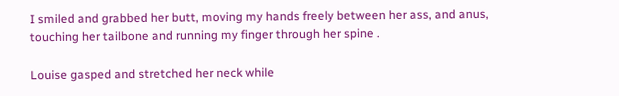I smiled and grabbed her butt, moving my hands freely between her ass, and anus, touching her tailbone and running my finger through her spine .

Louise gasped and stretched her neck while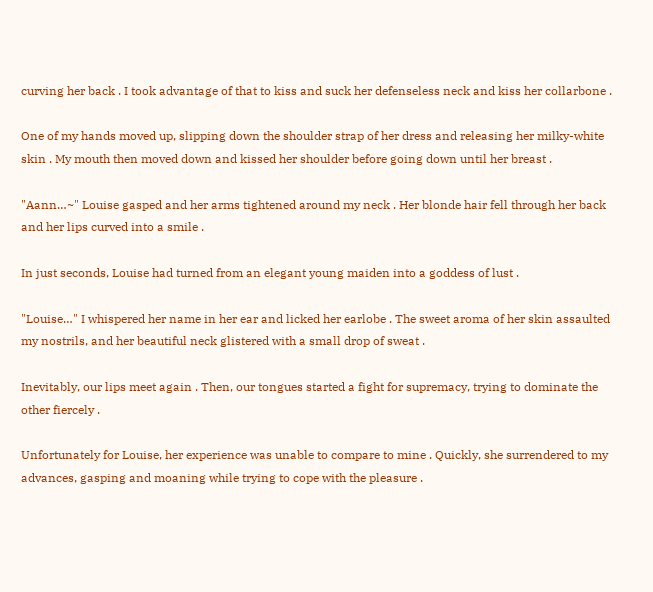curving her back . I took advantage of that to kiss and suck her defenseless neck and kiss her collarbone .

One of my hands moved up, slipping down the shoulder strap of her dress and releasing her milky-white skin . My mouth then moved down and kissed her shoulder before going down until her breast .

"Aann…~" Louise gasped and her arms tightened around my neck . Her blonde hair fell through her back and her lips curved into a smile .

In just seconds, Louise had turned from an elegant young maiden into a goddess of lust .

"Louise…" I whispered her name in her ear and licked her earlobe . The sweet aroma of her skin assaulted my nostrils, and her beautiful neck glistered with a small drop of sweat .

Inevitably, our lips meet again . Then, our tongues started a fight for supremacy, trying to dominate the other fiercely .

Unfortunately for Louise, her experience was unable to compare to mine . Quickly, she surrendered to my advances, gasping and moaning while trying to cope with the pleasure .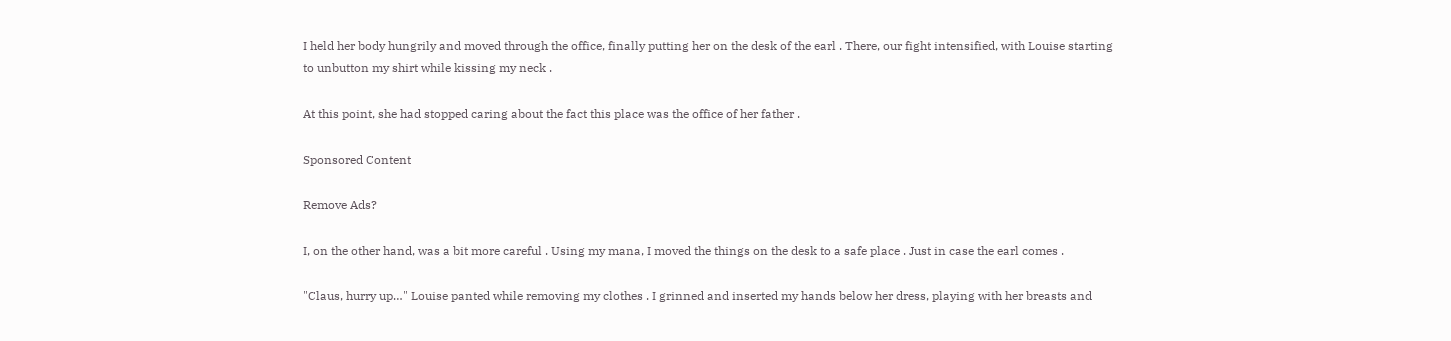I held her body hungrily and moved through the office, finally putting her on the desk of the earl . There, our fight intensified, with Louise starting to unbutton my shirt while kissing my neck .

At this point, she had stopped caring about the fact this place was the office of her father .

Sponsored Content

Remove Ads?

I, on the other hand, was a bit more careful . Using my mana, I moved the things on the desk to a safe place . Just in case the earl comes .

"Claus, hurry up…" Louise panted while removing my clothes . I grinned and inserted my hands below her dress, playing with her breasts and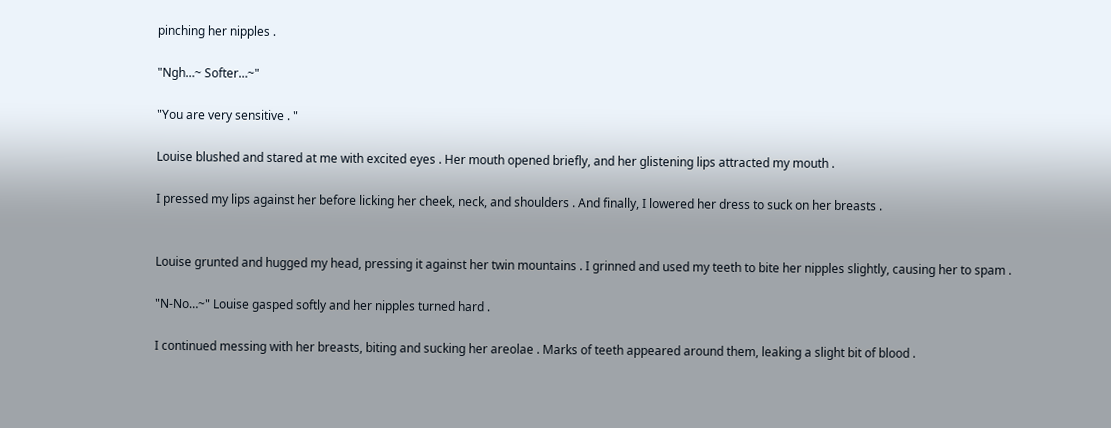pinching her nipples .

"Ngh…~ Softer…~"

"You are very sensitive . "

Louise blushed and stared at me with excited eyes . Her mouth opened briefly, and her glistening lips attracted my mouth .

I pressed my lips against her before licking her cheek, neck, and shoulders . And finally, I lowered her dress to suck on her breasts .


Louise grunted and hugged my head, pressing it against her twin mountains . I grinned and used my teeth to bite her nipples slightly, causing her to spam .

"N-No…~" Louise gasped softly and her nipples turned hard .

I continued messing with her breasts, biting and sucking her areolae . Marks of teeth appeared around them, leaking a slight bit of blood .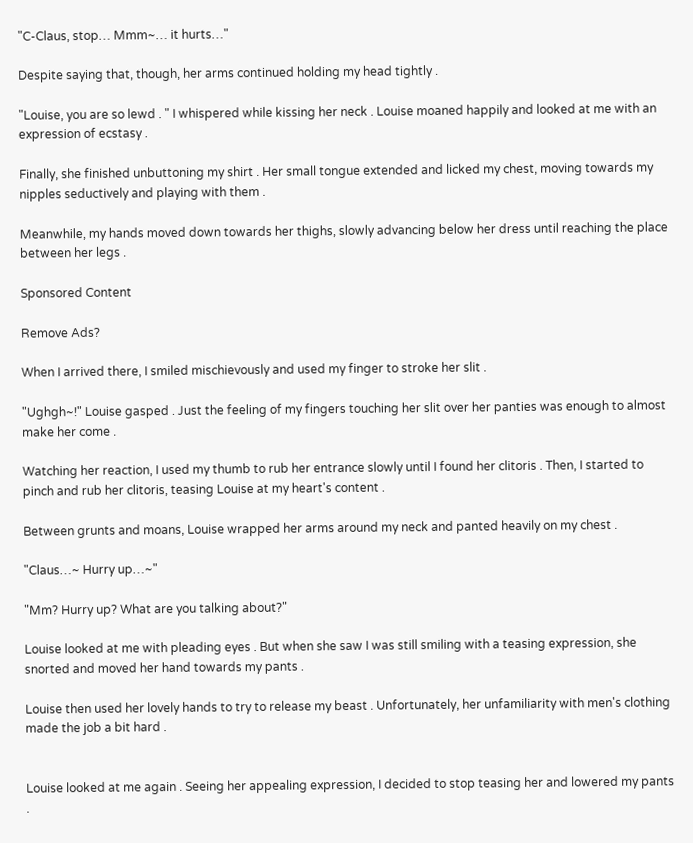"C-Claus, stop… Mmm~… it hurts…"

Despite saying that, though, her arms continued holding my head tightly .

"Louise, you are so lewd . " I whispered while kissing her neck . Louise moaned happily and looked at me with an expression of ecstasy .

Finally, she finished unbuttoning my shirt . Her small tongue extended and licked my chest, moving towards my nipples seductively and playing with them .

Meanwhile, my hands moved down towards her thighs, slowly advancing below her dress until reaching the place between her legs .

Sponsored Content

Remove Ads?

When I arrived there, I smiled mischievously and used my finger to stroke her slit .

"Ughgh~!" Louise gasped . Just the feeling of my fingers touching her slit over her panties was enough to almost make her come .

Watching her reaction, I used my thumb to rub her entrance slowly until I found her clitoris . Then, I started to pinch and rub her clitoris, teasing Louise at my heart's content .

Between grunts and moans, Louise wrapped her arms around my neck and panted heavily on my chest .

"Claus…~ Hurry up…~"

"Mm? Hurry up? What are you talking about?"

Louise looked at me with pleading eyes . But when she saw I was still smiling with a teasing expression, she snorted and moved her hand towards my pants .

Louise then used her lovely hands to try to release my beast . Unfortunately, her unfamiliarity with men's clothing made the job a bit hard .


Louise looked at me again . Seeing her appealing expression, I decided to stop teasing her and lowered my pants .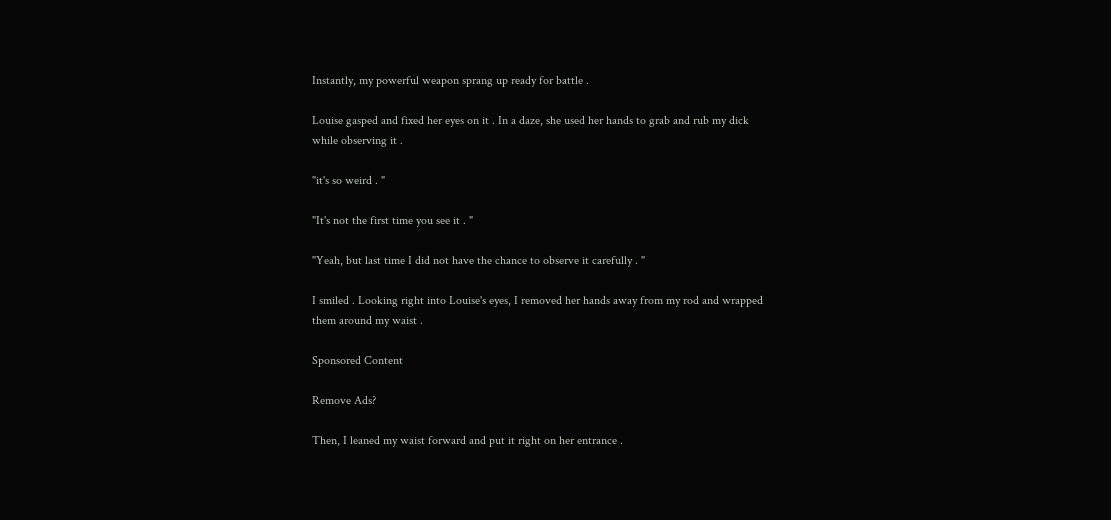Instantly, my powerful weapon sprang up ready for battle .

Louise gasped and fixed her eyes on it . In a daze, she used her hands to grab and rub my dick while observing it .

"it's so weird . "

"It's not the first time you see it . "

"Yeah, but last time I did not have the chance to observe it carefully . "

I smiled . Looking right into Louise's eyes, I removed her hands away from my rod and wrapped them around my waist .

Sponsored Content

Remove Ads?

Then, I leaned my waist forward and put it right on her entrance .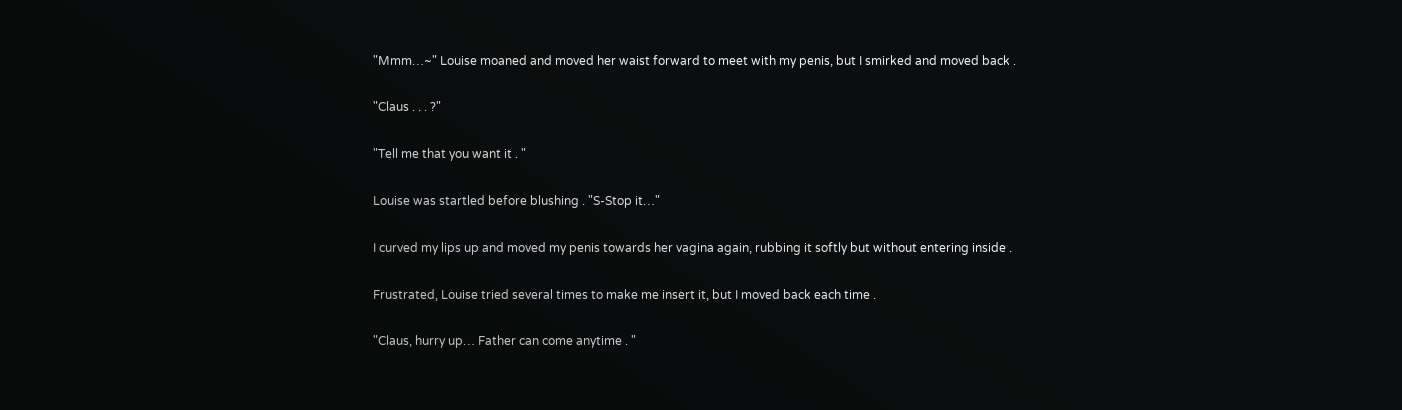"Mmm…~" Louise moaned and moved her waist forward to meet with my penis, but I smirked and moved back .

"Claus . . . ?"

"Tell me that you want it . "

Louise was startled before blushing . "S-Stop it…"

I curved my lips up and moved my penis towards her vagina again, rubbing it softly but without entering inside .

Frustrated, Louise tried several times to make me insert it, but I moved back each time .

"Claus, hurry up… Father can come anytime . "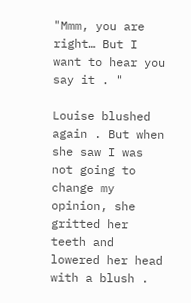"Mmm, you are right… But I want to hear you say it . "

Louise blushed again . But when she saw I was not going to change my opinion, she gritted her teeth and lowered her head with a blush .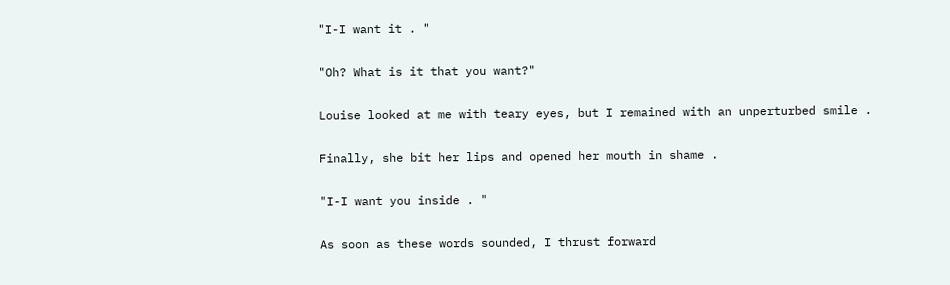"I-I want it . "

"Oh? What is it that you want?"

Louise looked at me with teary eyes, but I remained with an unperturbed smile .

Finally, she bit her lips and opened her mouth in shame .

"I-I want you inside . "

As soon as these words sounded, I thrust forward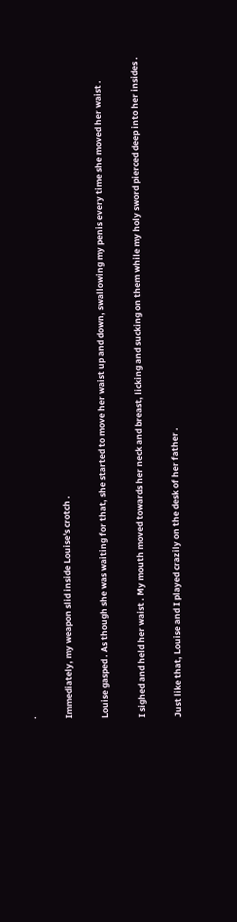.

Immediately, my weapon slid inside Louise's crotch .

Louise gasped . As though she was waiting for that, she started to move her waist up and down, swallowing my penis every time she moved her waist .

I sighed and held her waist . My mouth moved towards her neck and breast, licking and sucking on them while my holy sword pierced deep into her insides .

Just like that, Louise and I played crazily on the desk of her father .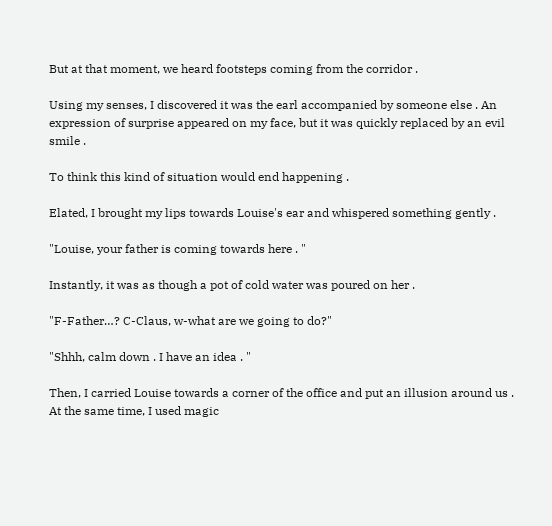But at that moment, we heard footsteps coming from the corridor .

Using my senses, I discovered it was the earl accompanied by someone else . An expression of surprise appeared on my face, but it was quickly replaced by an evil smile .

To think this kind of situation would end happening .

Elated, I brought my lips towards Louise's ear and whispered something gently .

"Louise, your father is coming towards here . "

Instantly, it was as though a pot of cold water was poured on her .

"F-Father…? C-Claus, w-what are we going to do?"

"Shhh, calm down . I have an idea . "

Then, I carried Louise towards a corner of the office and put an illusion around us . At the same time, I used magic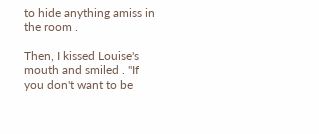to hide anything amiss in the room .

Then, I kissed Louise's mouth and smiled . "If you don't want to be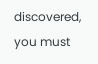discovered, you must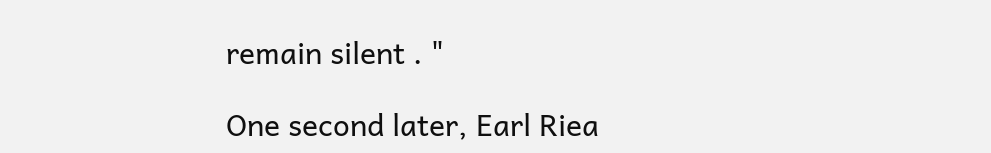remain silent . "

One second later, Earl Riea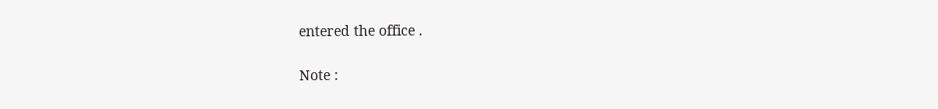entered the office .

Note :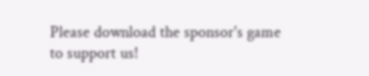Please download the sponsor's game to support us!